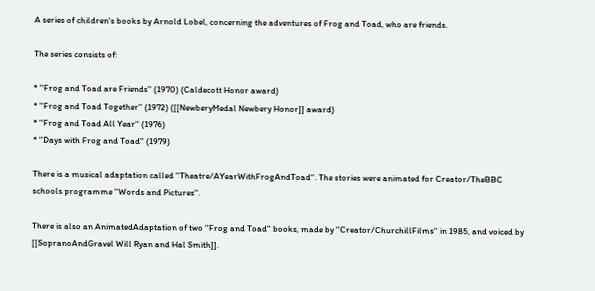A series of children's books by Arnold Lobel, concerning the adventures of Frog and Toad, who are friends.

The series consists of:

* ''Frog and Toad are Friends'' (1970) (Caldecott Honor award)
* ''Frog and Toad Together'' (1972) ([[NewberyMedal Newbery Honor]] award)
* ''Frog and Toad All Year'' (1976)
* ''Days with Frog and Toad'' (1979)

There is a musical adaptation called ''Theatre/AYearWithFrogAndToad''. The stories were animated for Creator/TheBBC schools programme ''Words and Pictures''.

There is also an AnimatedAdaptation of two ''Frog and Toad'' books, made by ''Creator/ChurchillFilms'' in 1985, and voiced by [[SopranoAndGravel Will Ryan and Hal Smith]].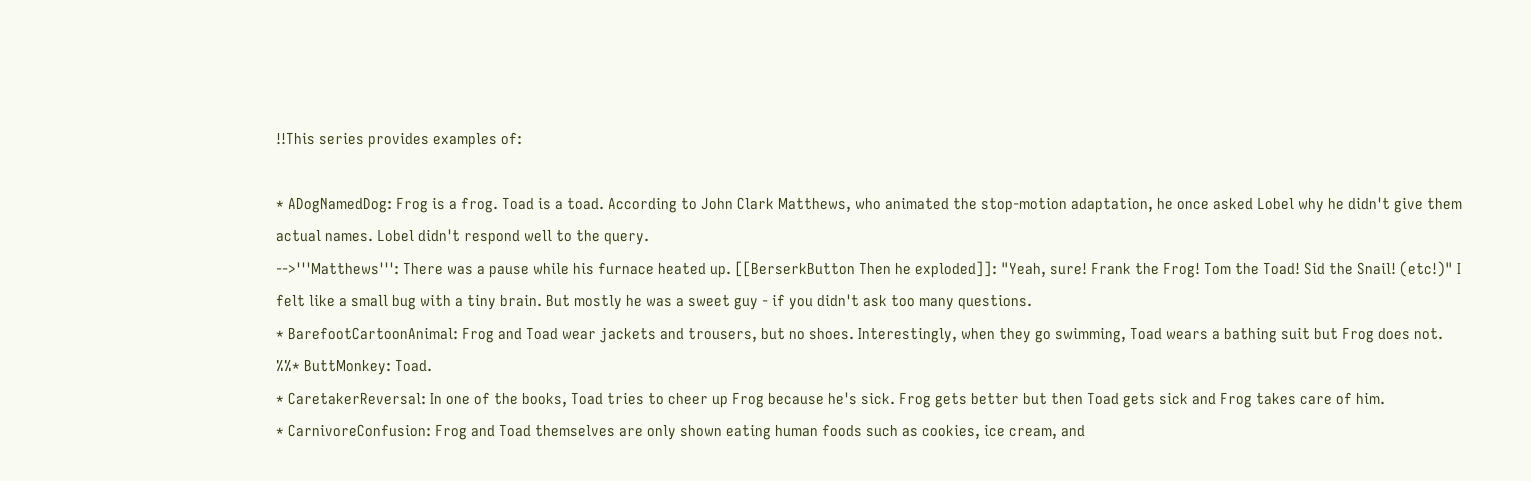!!This series provides examples of:

* ADogNamedDog: Frog is a frog. Toad is a toad. According to John Clark Matthews, who animated the stop-motion adaptation, he once asked Lobel why he didn't give them actual names. Lobel didn't respond well to the query.
-->'''Matthews''': There was a pause while his furnace heated up. [[BerserkButton Then he exploded]]: "Yeah, sure! Frank the Frog! Tom the Toad! Sid the Snail! (etc!)" I felt like a small bug with a tiny brain. But mostly he was a sweet guy - if you didn't ask too many questions.
* BarefootCartoonAnimal: Frog and Toad wear jackets and trousers, but no shoes. Interestingly, when they go swimming, Toad wears a bathing suit but Frog does not.
%%* ButtMonkey: Toad.
* CaretakerReversal: In one of the books, Toad tries to cheer up Frog because he's sick. Frog gets better but then Toad gets sick and Frog takes care of him.
* CarnivoreConfusion: Frog and Toad themselves are only shown eating human foods such as cookies, ice cream, and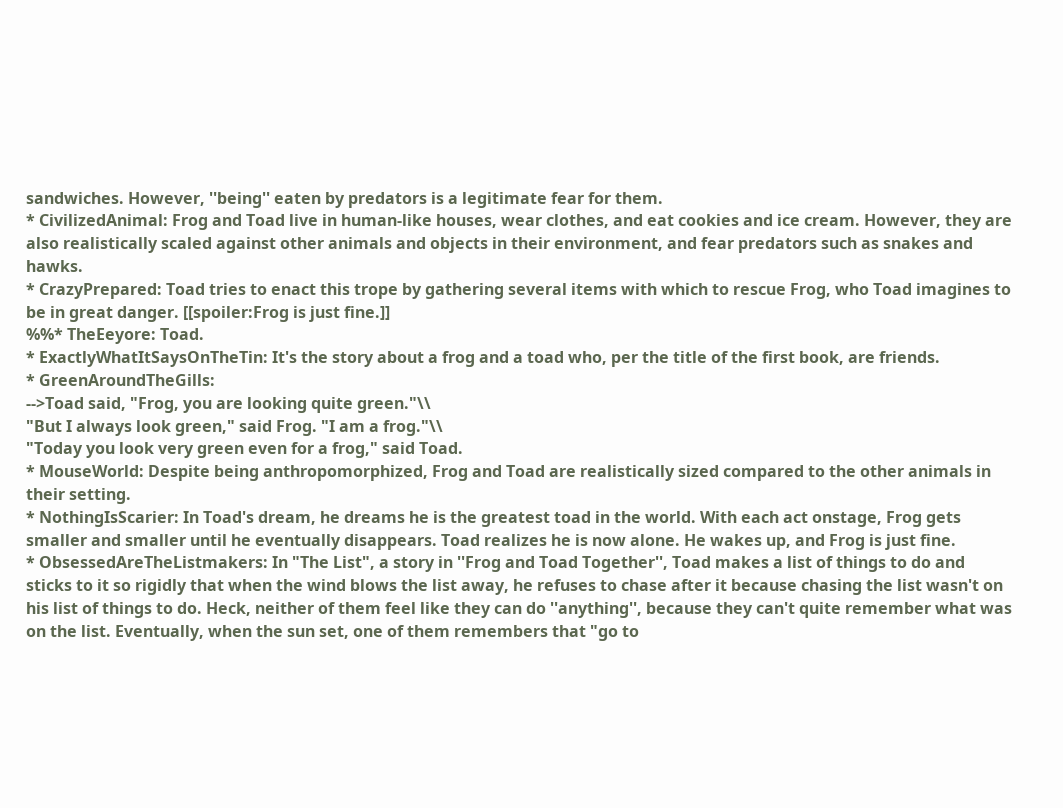sandwiches. However, ''being'' eaten by predators is a legitimate fear for them.
* CivilizedAnimal: Frog and Toad live in human-like houses, wear clothes, and eat cookies and ice cream. However, they are also realistically scaled against other animals and objects in their environment, and fear predators such as snakes and hawks.
* CrazyPrepared: Toad tries to enact this trope by gathering several items with which to rescue Frog, who Toad imagines to be in great danger. [[spoiler:Frog is just fine.]]
%%* TheEeyore: Toad.
* ExactlyWhatItSaysOnTheTin: It's the story about a frog and a toad who, per the title of the first book, are friends.
* GreenAroundTheGills:
-->Toad said, "Frog, you are looking quite green."\\
"But I always look green," said Frog. "I am a frog."\\
"Today you look very green even for a frog," said Toad.
* MouseWorld: Despite being anthropomorphized, Frog and Toad are realistically sized compared to the other animals in their setting.
* NothingIsScarier: In Toad's dream, he dreams he is the greatest toad in the world. With each act onstage, Frog gets smaller and smaller until he eventually disappears. Toad realizes he is now alone. He wakes up, and Frog is just fine.
* ObsessedAreTheListmakers: In "The List", a story in ''Frog and Toad Together'', Toad makes a list of things to do and sticks to it so rigidly that when the wind blows the list away, he refuses to chase after it because chasing the list wasn't on his list of things to do. Heck, neither of them feel like they can do ''anything'', because they can't quite remember what was on the list. Eventually, when the sun set, one of them remembers that "go to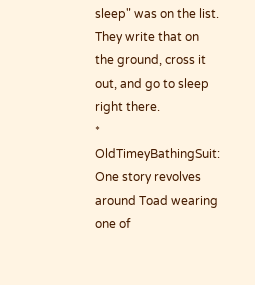sleep" was on the list. They write that on the ground, cross it out, and go to sleep right there.
* OldTimeyBathingSuit: One story revolves around Toad wearing one of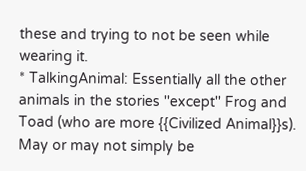these and trying to not be seen while wearing it.
* TalkingAnimal: Essentially all the other animals in the stories ''except'' Frog and Toad (who are more {{Civilized Animal}}s). May or may not simply be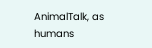AnimalTalk, as humans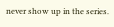never show up in the series.